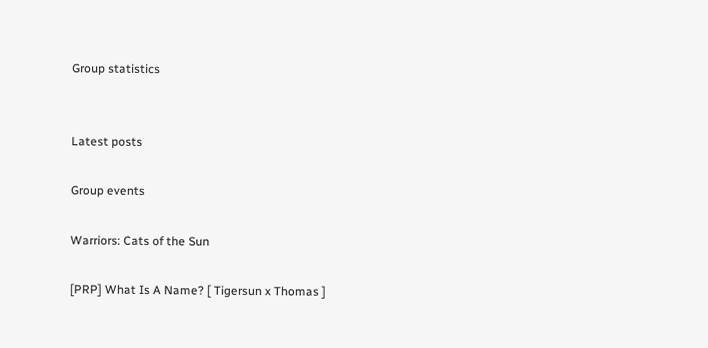Group statistics


Latest posts

Group events

Warriors: Cats of the Sun

[PRP] What Is A Name? [ Tigersun x Thomas ]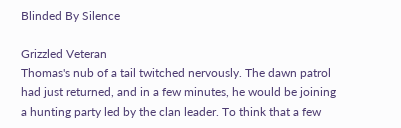Blinded By Silence

Grizzled Veteran
Thomas's nub of a tail twitched nervously. The dawn patrol had just returned, and in a few minutes, he would be joining a hunting party led by the clan leader. To think that a few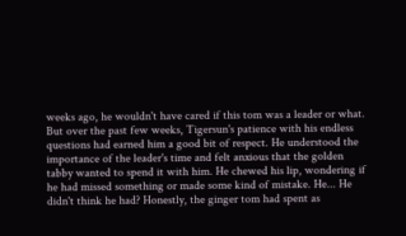weeks ago, he wouldn't have cared if this tom was a leader or what. But over the past few weeks, Tigersun's patience with his endless questions had earned him a good bit of respect. He understood the importance of the leader's time and felt anxious that the golden tabby wanted to spend it with him. He chewed his lip, wondering if he had missed something or made some kind of mistake. He... He didn't think he had? Honestly, the ginger tom had spent as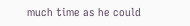much time as he could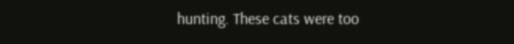hunting. These cats were too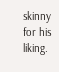skinny for his liking.